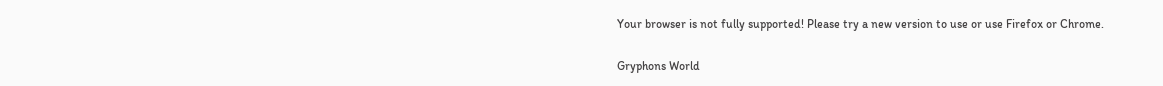Your browser is not fully supported! Please try a new version to use or use Firefox or Chrome.

Gryphons World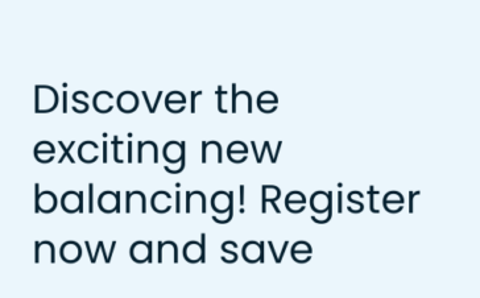Discover the exciting new balancing! Register now and save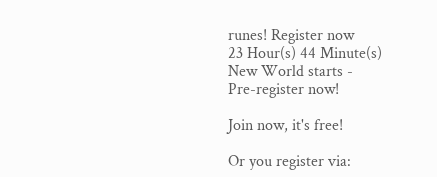runes! Register now
23 Hour(s) 44 Minute(s)
New World starts -
Pre-register now!

Join now, it's free!

Or you register via: